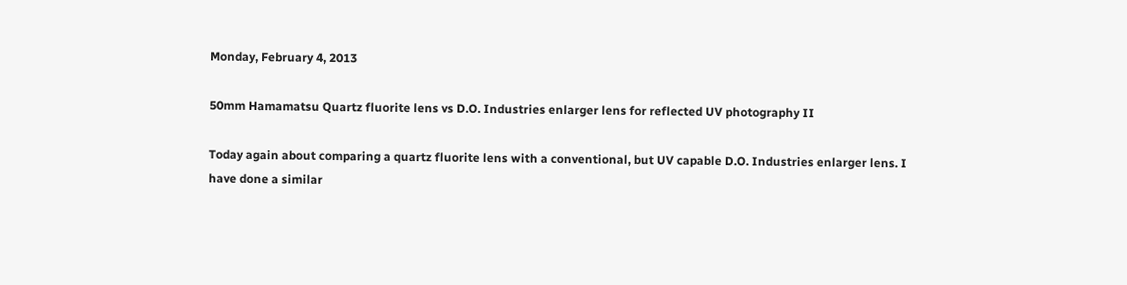Monday, February 4, 2013

50mm Hamamatsu Quartz fluorite lens vs D.O. Industries enlarger lens for reflected UV photography II

Today again about comparing a quartz fluorite lens with a conventional, but UV capable D.O. Industries enlarger lens. I have done a similar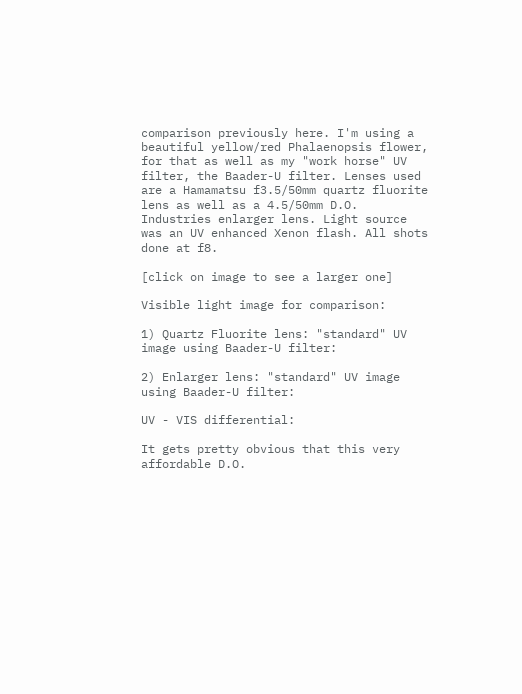comparison previously here. I'm using a beautiful yellow/red Phalaenopsis flower, for that as well as my "work horse" UV filter, the Baader-U filter. Lenses used are a Hamamatsu f3.5/50mm quartz fluorite lens as well as a 4.5/50mm D.O. Industries enlarger lens. Light source was an UV enhanced Xenon flash. All shots done at f8.

[click on image to see a larger one]

Visible light image for comparison:

1) Quartz Fluorite lens: "standard" UV image using Baader-U filter:

2) Enlarger lens: "standard" UV image using Baader-U filter:

UV - VIS differential:

It gets pretty obvious that this very affordable D.O.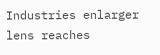Industries enlarger lens reaches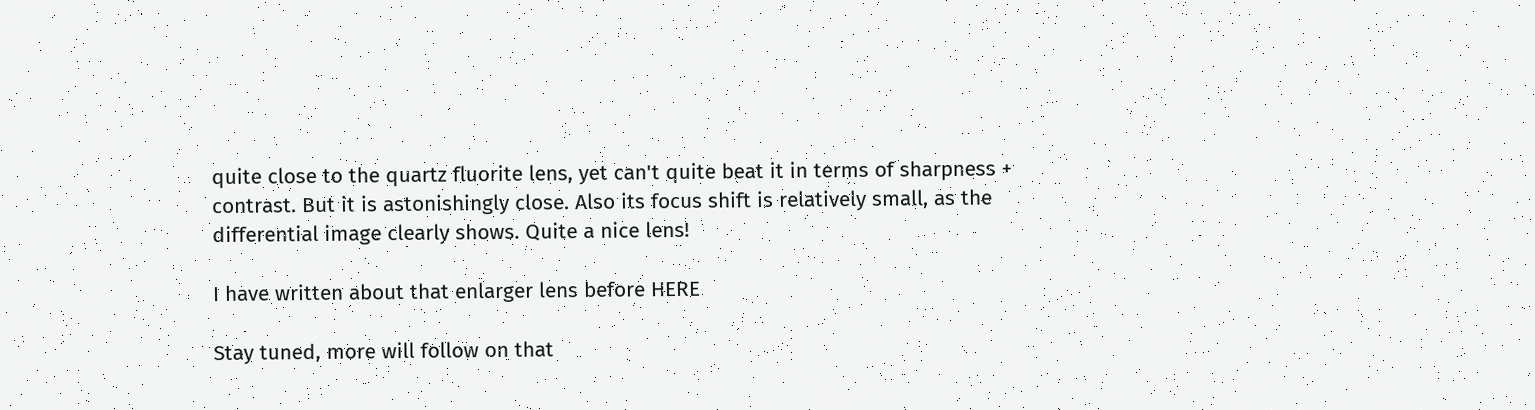quite close to the quartz fluorite lens, yet can't quite beat it in terms of sharpness + contrast. But it is astonishingly close. Also its focus shift is relatively small, as the differential image clearly shows. Quite a nice lens!

I have written about that enlarger lens before HERE

Stay tuned, more will follow on that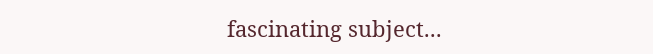fascinating subject...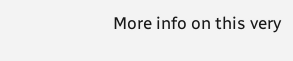More info on this very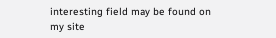interesting field may be found on my site